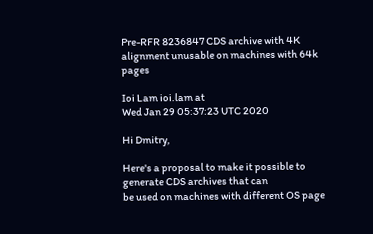Pre-RFR 8236847 CDS archive with 4K alignment unusable on machines with 64k pages

Ioi Lam ioi.lam at
Wed Jan 29 05:37:23 UTC 2020

Hi Dmitry,

Here's a proposal to make it possible to generate CDS archives that can
be used on machines with different OS page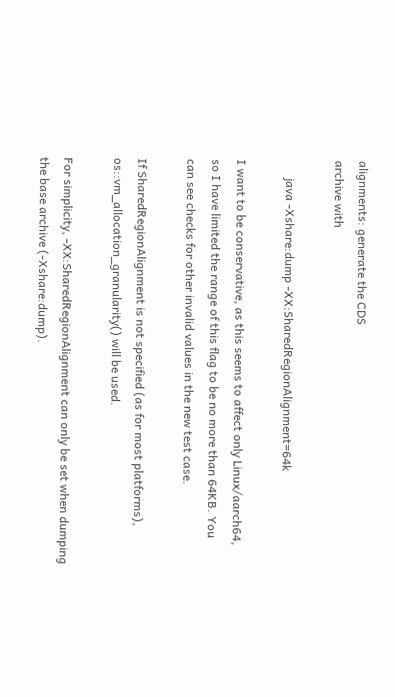alignments: generate the CDS
archive with

      java -Xshare:dump -XX:SharedRegionAlignment=64k

I want to be conservative, as this seems to affect only Linux/aarch64,
so I have limited the range of this flag to be no more than 64KB. You
can see checks for other invalid values in the new test case.

If SharedRegionAlignment is not specified (as for most platforms),
os::vm_allocation_granularity() will be used.

For simplicity, -XX:SharedRegionAlignment can only be set when dumping
the base archive (-Xshare:dump).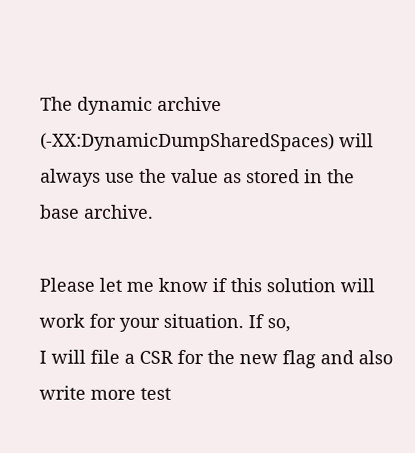The dynamic archive
(-XX:DynamicDumpSharedSpaces) will always use the value as stored in the
base archive.

Please let me know if this solution will work for your situation. If so,
I will file a CSR for the new flag and also write more test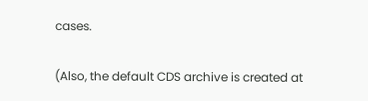cases.

(Also, the default CDS archive is created at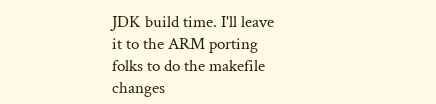JDK build time. I'll leave
it to the ARM porting folks to do the makefile changes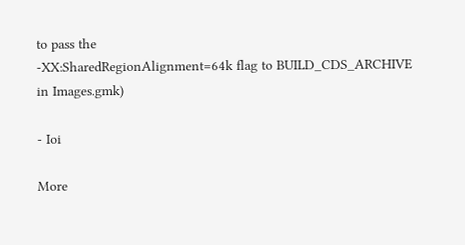to pass the
-XX:SharedRegionAlignment=64k flag to BUILD_CDS_ARCHIVE in Images.gmk)

- Ioi

More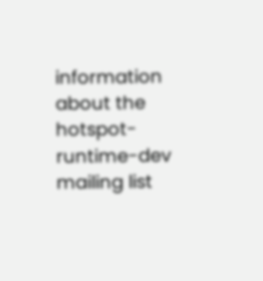information about the hotspot-runtime-dev mailing list